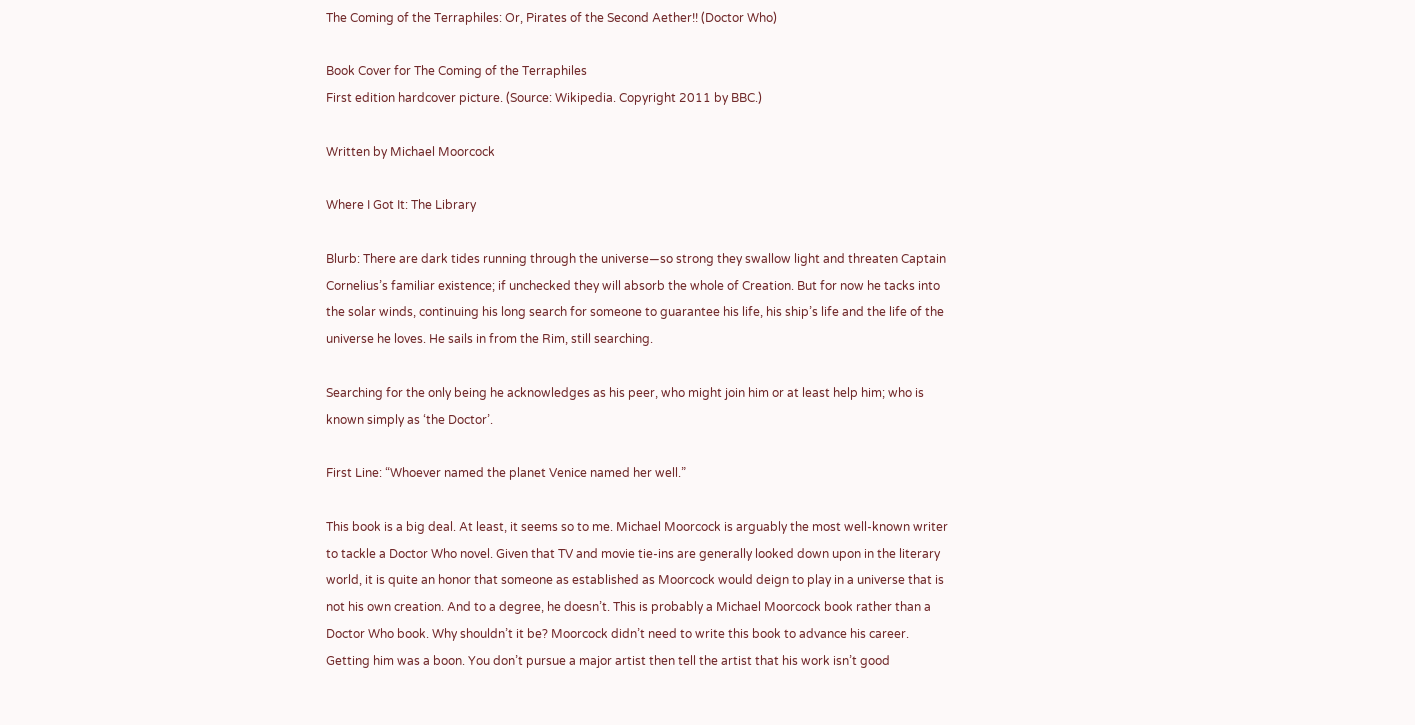The Coming of the Terraphiles: Or, Pirates of the Second Aether!! (Doctor Who)

Book Cover for The Coming of the Terraphiles
First edition hardcover picture. (Source: Wikipedia. Copyright 2011 by BBC.)

Written by Michael Moorcock

Where I Got It: The Library

Blurb: There are dark tides running through the universe—so strong they swallow light and threaten Captain Cornelius’s familiar existence; if unchecked they will absorb the whole of Creation. But for now he tacks into the solar winds, continuing his long search for someone to guarantee his life, his ship’s life and the life of the universe he loves. He sails in from the Rim, still searching.

Searching for the only being he acknowledges as his peer, who might join him or at least help him; who is known simply as ‘the Doctor’.

First Line: “Whoever named the planet Venice named her well.”

This book is a big deal. At least, it seems so to me. Michael Moorcock is arguably the most well-known writer to tackle a Doctor Who novel. Given that TV and movie tie-ins are generally looked down upon in the literary world, it is quite an honor that someone as established as Moorcock would deign to play in a universe that is not his own creation. And to a degree, he doesn’t. This is probably a Michael Moorcock book rather than a Doctor Who book. Why shouldn’t it be? Moorcock didn’t need to write this book to advance his career. Getting him was a boon. You don’t pursue a major artist then tell the artist that his work isn’t good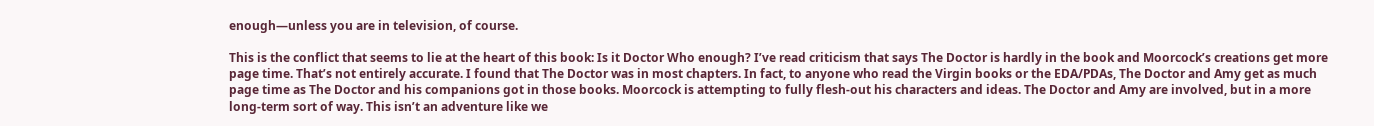enough—unless you are in television, of course.

This is the conflict that seems to lie at the heart of this book: Is it Doctor Who enough? I’ve read criticism that says The Doctor is hardly in the book and Moorcock’s creations get more page time. That’s not entirely accurate. I found that The Doctor was in most chapters. In fact, to anyone who read the Virgin books or the EDA/PDAs, The Doctor and Amy get as much page time as The Doctor and his companions got in those books. Moorcock is attempting to fully flesh-out his characters and ideas. The Doctor and Amy are involved, but in a more long-term sort of way. This isn’t an adventure like we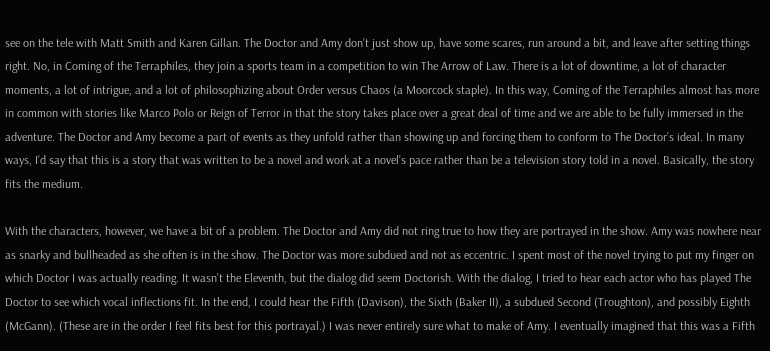see on the tele with Matt Smith and Karen Gillan. The Doctor and Amy don’t just show up, have some scares, run around a bit, and leave after setting things right. No, in Coming of the Terraphiles, they join a sports team in a competition to win The Arrow of Law. There is a lot of downtime, a lot of character moments, a lot of intrigue, and a lot of philosophizing about Order versus Chaos (a Moorcock staple). In this way, Coming of the Terraphiles almost has more in common with stories like Marco Polo or Reign of Terror in that the story takes place over a great deal of time and we are able to be fully immersed in the adventure. The Doctor and Amy become a part of events as they unfold rather than showing up and forcing them to conform to The Doctor’s ideal. In many ways, I’d say that this is a story that was written to be a novel and work at a novel’s pace rather than be a television story told in a novel. Basically, the story fits the medium.

With the characters, however, we have a bit of a problem. The Doctor and Amy did not ring true to how they are portrayed in the show. Amy was nowhere near as snarky and bullheaded as she often is in the show. The Doctor was more subdued and not as eccentric. I spent most of the novel trying to put my finger on which Doctor I was actually reading. It wasn’t the Eleventh, but the dialog did seem Doctorish. With the dialog, I tried to hear each actor who has played The Doctor to see which vocal inflections fit. In the end, I could hear the Fifth (Davison), the Sixth (Baker II), a subdued Second (Troughton), and possibly Eighth (McGann). (These are in the order I feel fits best for this portrayal.) I was never entirely sure what to make of Amy. I eventually imagined that this was a Fifth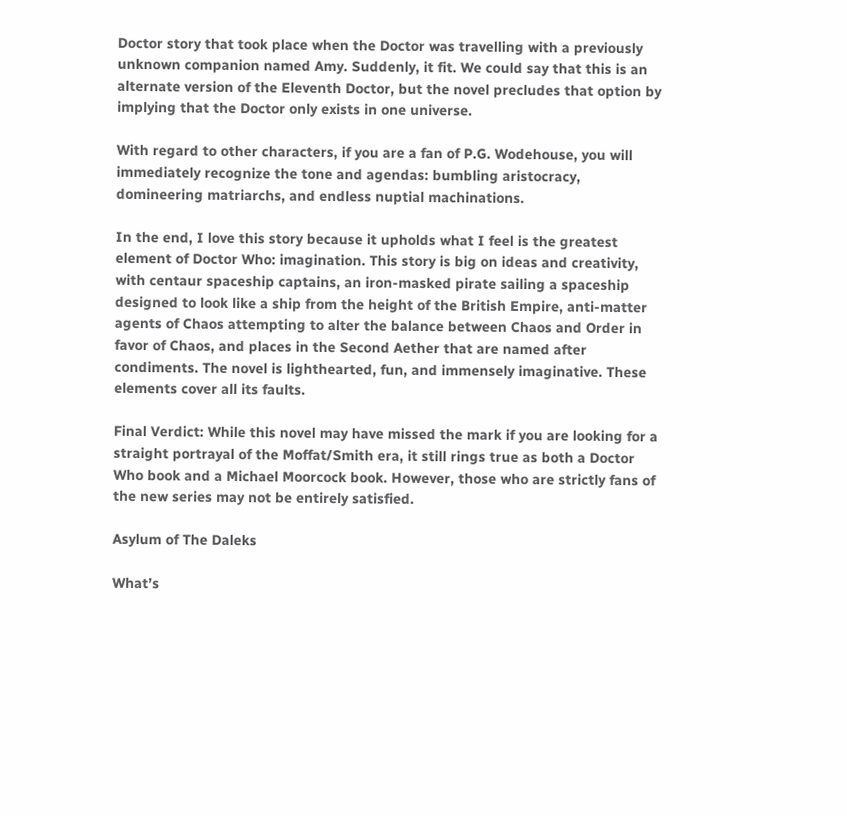Doctor story that took place when the Doctor was travelling with a previously unknown companion named Amy. Suddenly, it fit. We could say that this is an alternate version of the Eleventh Doctor, but the novel precludes that option by implying that the Doctor only exists in one universe.

With regard to other characters, if you are a fan of P.G. Wodehouse, you will immediately recognize the tone and agendas: bumbling aristocracy, domineering matriarchs, and endless nuptial machinations.

In the end, I love this story because it upholds what I feel is the greatest element of Doctor Who: imagination. This story is big on ideas and creativity, with centaur spaceship captains, an iron-masked pirate sailing a spaceship designed to look like a ship from the height of the British Empire, anti-matter agents of Chaos attempting to alter the balance between Chaos and Order in favor of Chaos, and places in the Second Aether that are named after condiments. The novel is lighthearted, fun, and immensely imaginative. These elements cover all its faults.

Final Verdict: While this novel may have missed the mark if you are looking for a straight portrayal of the Moffat/Smith era, it still rings true as both a Doctor Who book and a Michael Moorcock book. However, those who are strictly fans of the new series may not be entirely satisfied.

Asylum of The Daleks

What’s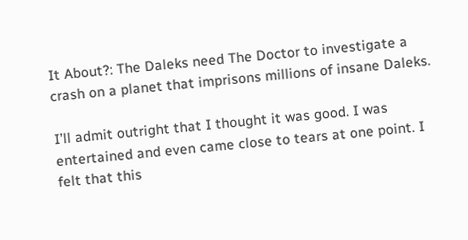It About?: The Daleks need The Doctor to investigate a crash on a planet that imprisons millions of insane Daleks.

I’ll admit outright that I thought it was good. I was entertained and even came close to tears at one point. I felt that this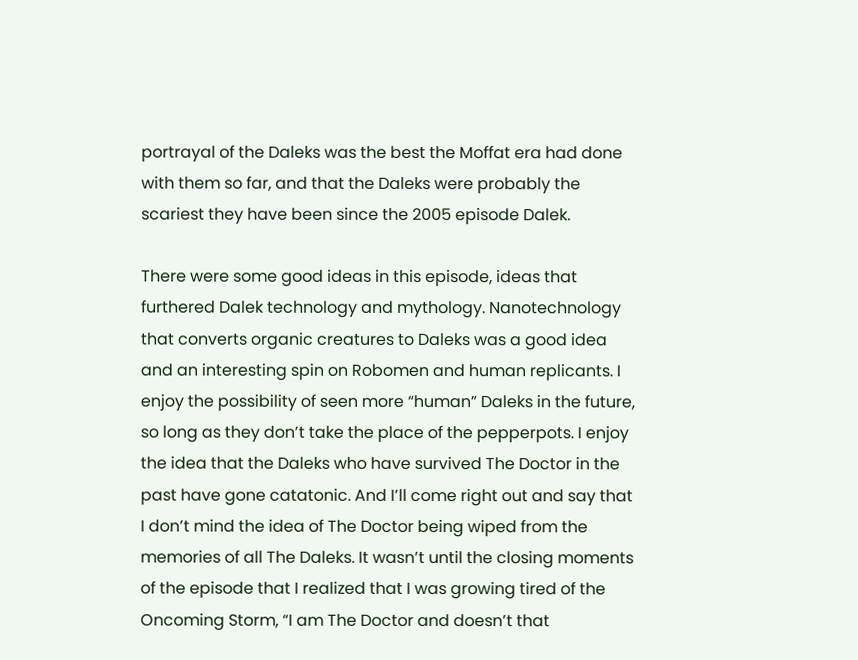portrayal of the Daleks was the best the Moffat era had done with them so far, and that the Daleks were probably the scariest they have been since the 2005 episode Dalek.

There were some good ideas in this episode, ideas that furthered Dalek technology and mythology. Nanotechnology that converts organic creatures to Daleks was a good idea and an interesting spin on Robomen and human replicants. I enjoy the possibility of seen more “human” Daleks in the future, so long as they don’t take the place of the pepperpots. I enjoy the idea that the Daleks who have survived The Doctor in the past have gone catatonic. And I’ll come right out and say that I don’t mind the idea of The Doctor being wiped from the memories of all The Daleks. It wasn’t until the closing moments of the episode that I realized that I was growing tired of the Oncoming Storm, “I am The Doctor and doesn’t that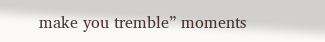make you tremble” moments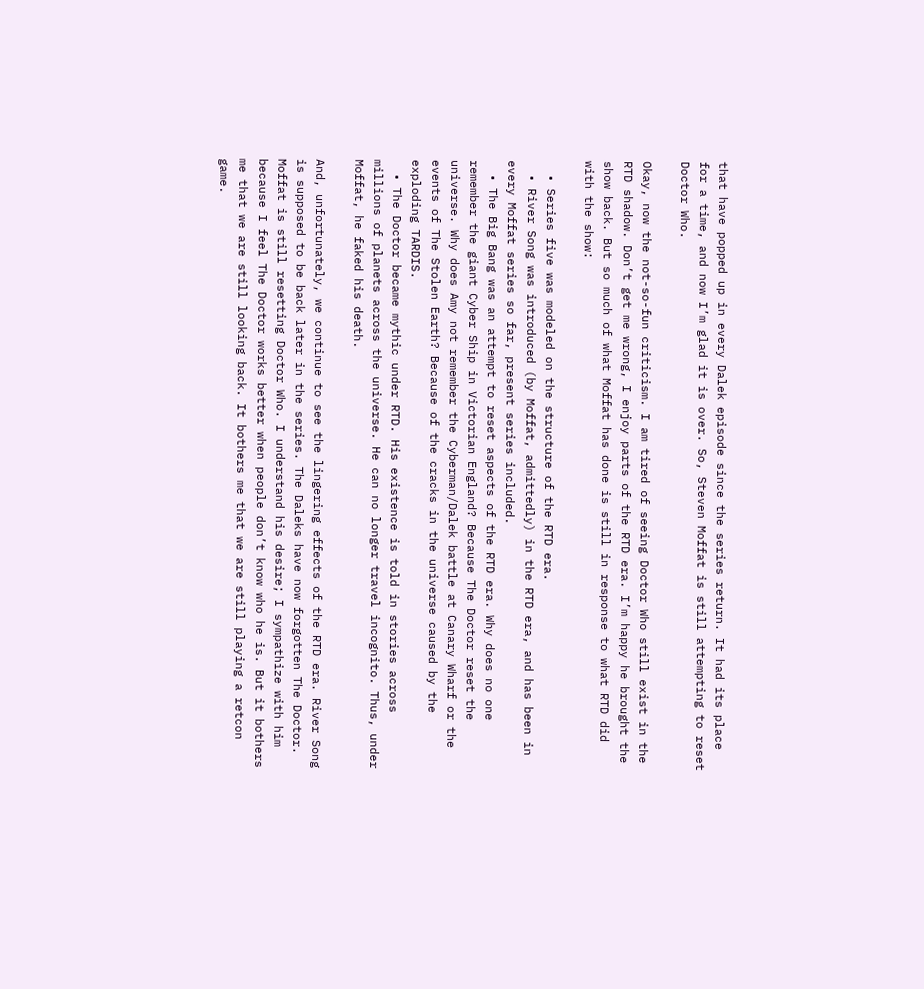that have popped up in every Dalek episode since the series return. It had its place for a time, and now I’m glad it is over. So, Steven Moffat is still attempting to reset Doctor Who.

Okay, now the not-so-fun criticism. I am tired of seeing Doctor Who still exist in the RTD shadow. Don’t get me wrong, I enjoy parts of the RTD era. I’m happy he brought the show back. But so much of what Moffat has done is still in response to what RTD did with the show:

  • Series five was modeled on the structure of the RTD era.
  • River Song was introduced (by Moffat, admittedly) in the RTD era, and has been in every Moffat series so far, present series included.
  • The Big Bang was an attempt to reset aspects of the RTD era. Why does no one remember the giant Cyber Ship in Victorian England? Because The Doctor reset the universe. Why does Amy not remember the Cyberman/Dalek battle at Canary Wharf or the events of The Stolen Earth? Because of the cracks in the universe caused by the exploding TARDIS.
  • The Doctor became mythic under RTD. His existence is told in stories across millions of planets across the universe. He can no longer travel incognito. Thus, under Moffat, he faked his death.

And, unfortunately, we continue to see the lingering effects of the RTD era. River Song is supposed to be back later in the series. The Daleks have now forgotten The Doctor. Moffat is still resetting Doctor Who. I understand his desire; I sympathize with him because I feel The Doctor works better when people don’t know who he is. But it bothers me that we are still looking back. It bothers me that we are still playing a retcon game.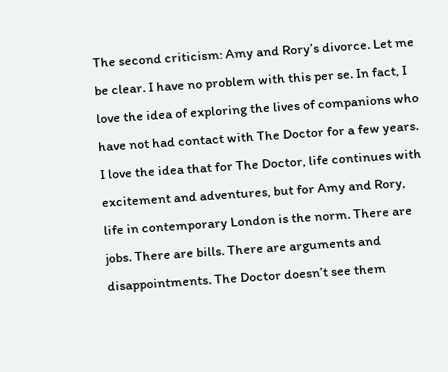The second criticism: Amy and Rory’s divorce. Let me be clear. I have no problem with this per se. In fact, I love the idea of exploring the lives of companions who have not had contact with The Doctor for a few years. I love the idea that for The Doctor, life continues with excitement and adventures, but for Amy and Rory, life in contemporary London is the norm. There are jobs. There are bills. There are arguments and disappointments. The Doctor doesn’t see them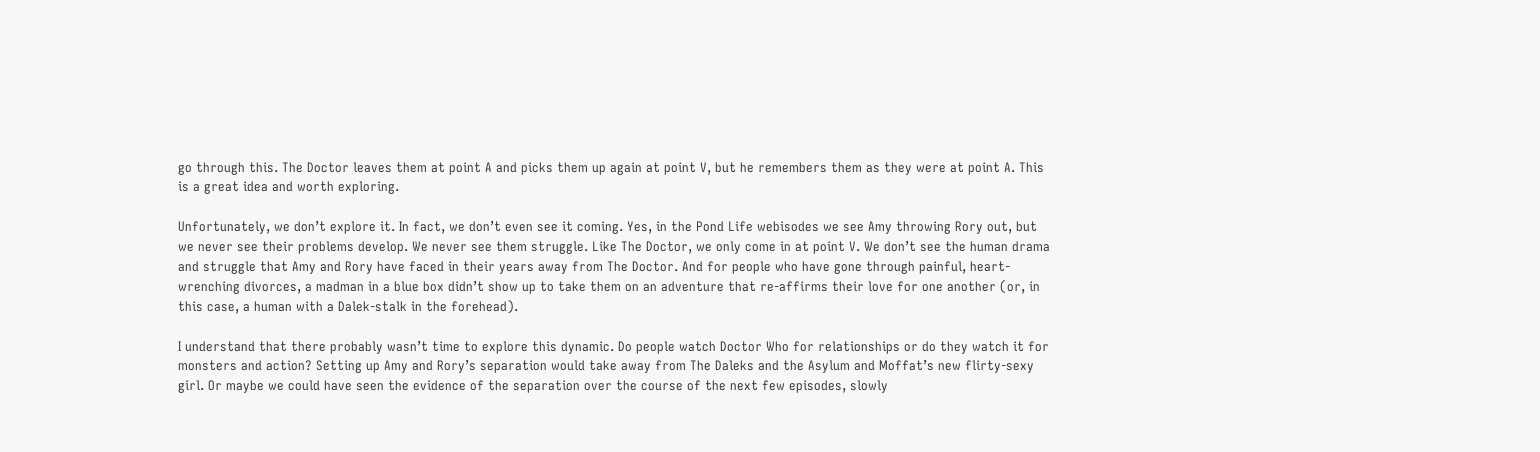go through this. The Doctor leaves them at point A and picks them up again at point V, but he remembers them as they were at point A. This is a great idea and worth exploring.

Unfortunately, we don’t explore it. In fact, we don’t even see it coming. Yes, in the Pond Life webisodes we see Amy throwing Rory out, but we never see their problems develop. We never see them struggle. Like The Doctor, we only come in at point V. We don’t see the human drama and struggle that Amy and Rory have faced in their years away from The Doctor. And for people who have gone through painful, heart-wrenching divorces, a madman in a blue box didn’t show up to take them on an adventure that re-affirms their love for one another (or, in this case, a human with a Dalek-stalk in the forehead).

I understand that there probably wasn’t time to explore this dynamic. Do people watch Doctor Who for relationships or do they watch it for monsters and action? Setting up Amy and Rory’s separation would take away from The Daleks and the Asylum and Moffat’s new flirty-sexy girl. Or maybe we could have seen the evidence of the separation over the course of the next few episodes, slowly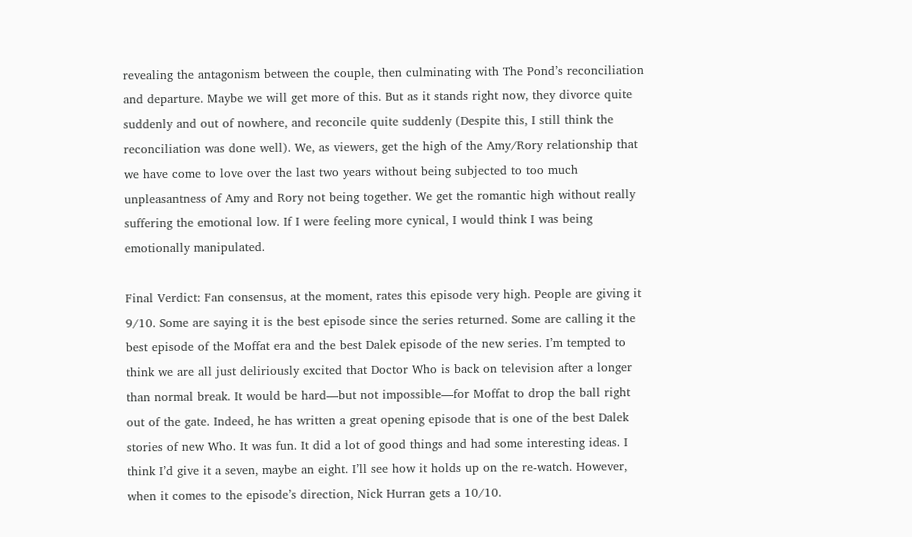revealing the antagonism between the couple, then culminating with The Pond’s reconciliation and departure. Maybe we will get more of this. But as it stands right now, they divorce quite suddenly and out of nowhere, and reconcile quite suddenly (Despite this, I still think the reconciliation was done well). We, as viewers, get the high of the Amy/Rory relationship that we have come to love over the last two years without being subjected to too much unpleasantness of Amy and Rory not being together. We get the romantic high without really suffering the emotional low. If I were feeling more cynical, I would think I was being emotionally manipulated.

Final Verdict: Fan consensus, at the moment, rates this episode very high. People are giving it 9/10. Some are saying it is the best episode since the series returned. Some are calling it the best episode of the Moffat era and the best Dalek episode of the new series. I’m tempted to think we are all just deliriously excited that Doctor Who is back on television after a longer than normal break. It would be hard—but not impossible—for Moffat to drop the ball right out of the gate. Indeed, he has written a great opening episode that is one of the best Dalek stories of new Who. It was fun. It did a lot of good things and had some interesting ideas. I think I’d give it a seven, maybe an eight. I’ll see how it holds up on the re-watch. However, when it comes to the episode’s direction, Nick Hurran gets a 10/10.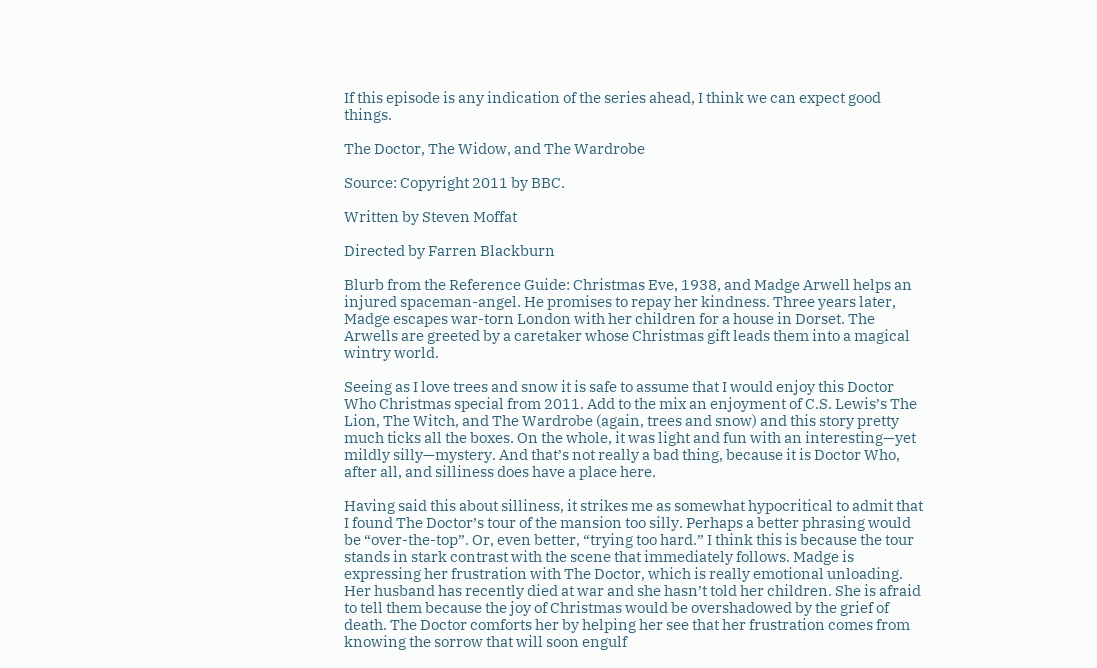If this episode is any indication of the series ahead, I think we can expect good things.

The Doctor, The Widow, and The Wardrobe

Source: Copyright 2011 by BBC.

Written by Steven Moffat

Directed by Farren Blackburn

Blurb from the Reference Guide: Christmas Eve, 1938, and Madge Arwell helps an injured spaceman-angel. He promises to repay her kindness. Three years later, Madge escapes war-torn London with her children for a house in Dorset. The Arwells are greeted by a caretaker whose Christmas gift leads them into a magical wintry world.

Seeing as I love trees and snow it is safe to assume that I would enjoy this Doctor Who Christmas special from 2011. Add to the mix an enjoyment of C.S. Lewis’s The Lion, The Witch, and The Wardrobe (again, trees and snow) and this story pretty much ticks all the boxes. On the whole, it was light and fun with an interesting—yet mildly silly—mystery. And that’s not really a bad thing, because it is Doctor Who, after all, and silliness does have a place here.

Having said this about silliness, it strikes me as somewhat hypocritical to admit that I found The Doctor’s tour of the mansion too silly. Perhaps a better phrasing would be “over-the-top”. Or, even better, “trying too hard.” I think this is because the tour stands in stark contrast with the scene that immediately follows. Madge is expressing her frustration with The Doctor, which is really emotional unloading. Her husband has recently died at war and she hasn’t told her children. She is afraid to tell them because the joy of Christmas would be overshadowed by the grief of death. The Doctor comforts her by helping her see that her frustration comes from knowing the sorrow that will soon engulf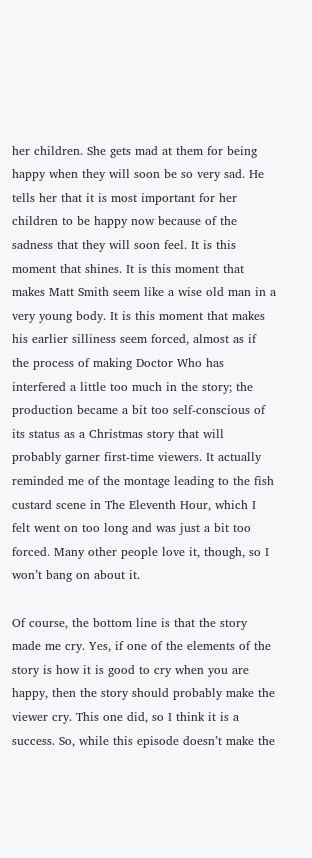her children. She gets mad at them for being happy when they will soon be so very sad. He tells her that it is most important for her children to be happy now because of the sadness that they will soon feel. It is this moment that shines. It is this moment that makes Matt Smith seem like a wise old man in a very young body. It is this moment that makes his earlier silliness seem forced, almost as if the process of making Doctor Who has interfered a little too much in the story; the production became a bit too self-conscious of its status as a Christmas story that will probably garner first-time viewers. It actually reminded me of the montage leading to the fish custard scene in The Eleventh Hour, which I felt went on too long and was just a bit too forced. Many other people love it, though, so I won’t bang on about it.

Of course, the bottom line is that the story made me cry. Yes, if one of the elements of the story is how it is good to cry when you are happy, then the story should probably make the viewer cry. This one did, so I think it is a success. So, while this episode doesn’t make the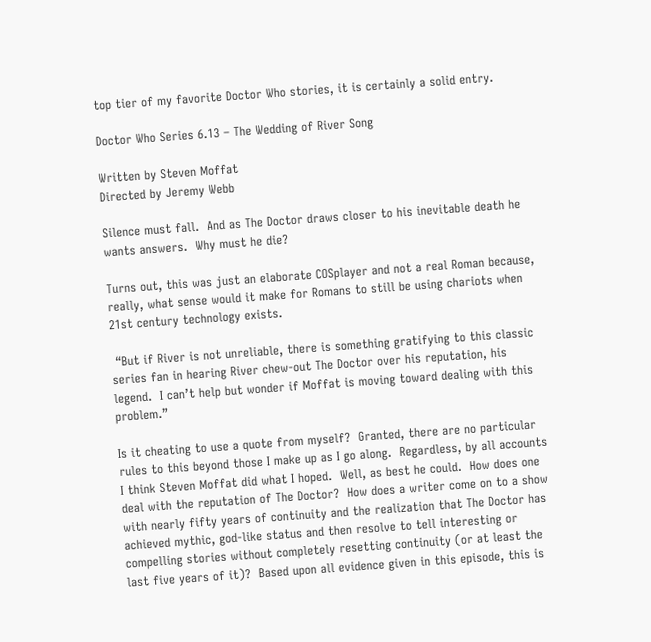top tier of my favorite Doctor Who stories, it is certainly a solid entry.

Doctor Who Series 6.13 – The Wedding of River Song

Written by Steven Moffat
Directed by Jeremy Webb

Silence must fall.  And as The Doctor draws closer to his inevitable death he wants answers.  Why must he die?

Turns out, this was just an elaborate COSplayer and not a real Roman because, really, what sense would it make for Romans to still be using chariots when 21st century technology exists.

 “But if River is not unreliable, there is something gratifying to this classic series fan in hearing River chew-out The Doctor over his reputation, his legend.  I can’t help but wonder if Moffat is moving toward dealing with this problem.”

Is it cheating to use a quote from myself?  Granted, there are no particular rules to this beyond those I make up as I go along.  Regardless, by all accounts I think Steven Moffat did what I hoped.  Well, as best he could.  How does one deal with the reputation of The Doctor?  How does a writer come on to a show with nearly fifty years of continuity and the realization that The Doctor has achieved mythic, god-like status and then resolve to tell interesting or compelling stories without completely resetting continuity (or at least the last five years of it)?  Based upon all evidence given in this episode, this is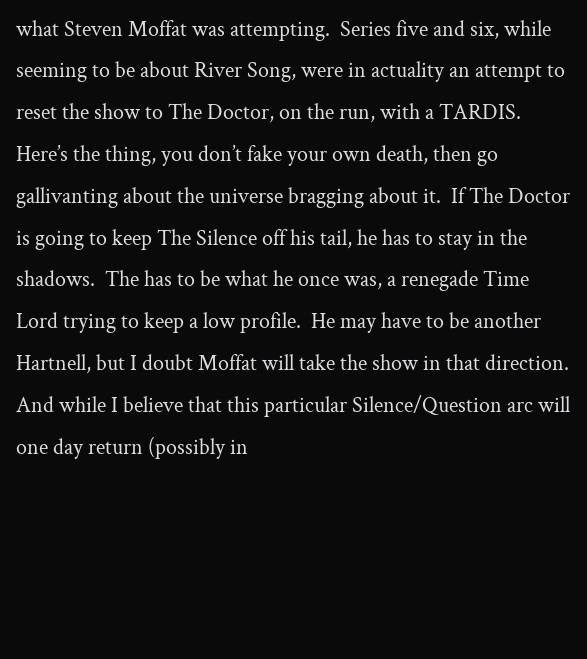what Steven Moffat was attempting.  Series five and six, while seeming to be about River Song, were in actuality an attempt to reset the show to The Doctor, on the run, with a TARDIS.  Here’s the thing, you don’t fake your own death, then go gallivanting about the universe bragging about it.  If The Doctor is going to keep The Silence off his tail, he has to stay in the shadows.  The has to be what he once was, a renegade Time Lord trying to keep a low profile.  He may have to be another Hartnell, but I doubt Moffat will take the show in that direction.  And while I believe that this particular Silence/Question arc will one day return (possibly in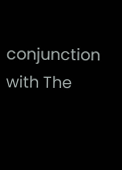conjunction with The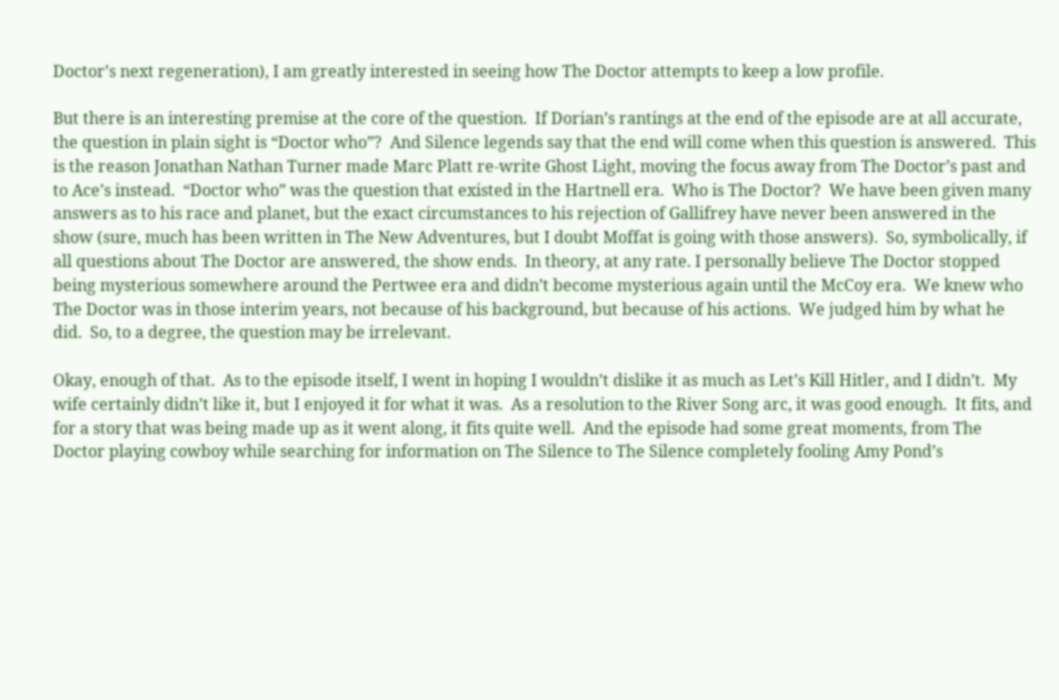Doctor’s next regeneration), I am greatly interested in seeing how The Doctor attempts to keep a low profile.

But there is an interesting premise at the core of the question.  If Dorian’s rantings at the end of the episode are at all accurate, the question in plain sight is “Doctor who”?  And Silence legends say that the end will come when this question is answered.  This is the reason Jonathan Nathan Turner made Marc Platt re-write Ghost Light, moving the focus away from The Doctor’s past and to Ace’s instead.  “Doctor who” was the question that existed in the Hartnell era.  Who is The Doctor?  We have been given many answers as to his race and planet, but the exact circumstances to his rejection of Gallifrey have never been answered in the show (sure, much has been written in The New Adventures, but I doubt Moffat is going with those answers).  So, symbolically, if all questions about The Doctor are answered, the show ends.  In theory, at any rate. I personally believe The Doctor stopped being mysterious somewhere around the Pertwee era and didn’t become mysterious again until the McCoy era.  We knew who The Doctor was in those interim years, not because of his background, but because of his actions.  We judged him by what he did.  So, to a degree, the question may be irrelevant.

Okay, enough of that.  As to the episode itself, I went in hoping I wouldn’t dislike it as much as Let’s Kill Hitler, and I didn’t.  My wife certainly didn’t like it, but I enjoyed it for what it was.  As a resolution to the River Song arc, it was good enough.  It fits, and for a story that was being made up as it went along, it fits quite well.  And the episode had some great moments, from The Doctor playing cowboy while searching for information on The Silence to The Silence completely fooling Amy Pond’s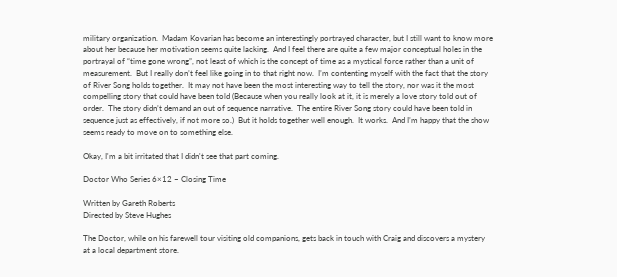military organization.  Madam Kovarian has become an interestingly portrayed character, but I still want to know more about her because her motivation seems quite lacking.  And I feel there are quite a few major conceptual holes in the portrayal of “time gone wrong”, not least of which is the concept of time as a mystical force rather than a unit of measurement.  But I really don’t feel like going in to that right now.  I’m contenting myself with the fact that the story of River Song holds together.  It may not have been the most interesting way to tell the story, nor was it the most compelling story that could have been told (Because when you really look at it, it is merely a love story told out of order.  The story didn’t demand an out of sequence narrative.  The entire River Song story could have been told in sequence just as effectively, if not more so.)  But it holds together well enough.  It works.  And I’m happy that the show seems ready to move on to something else.

Okay, I'm a bit irritated that I didn't see that part coming.

Doctor Who Series 6×12 – Closing Time

Written by Gareth Roberts
Directed by Steve Hughes

The Doctor, while on his farewell tour visiting old companions, gets back in touch with Craig and discovers a mystery at a local department store.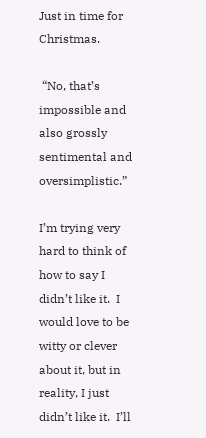Just in time for Christmas.

 “No, that’s impossible and also grossly sentimental and oversimplistic.”

I’m trying very hard to think of how to say I didn’t like it.  I would love to be witty or clever about it, but in reality, I just didn’t like it.  I’ll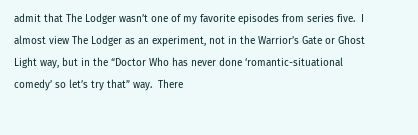admit that The Lodger wasn’t one of my favorite episodes from series five.  I almost view The Lodger as an experiment, not in the Warrior’s Gate or Ghost Light way, but in the “Doctor Who has never done ‘romantic-situational comedy’ so let’s try that” way.  There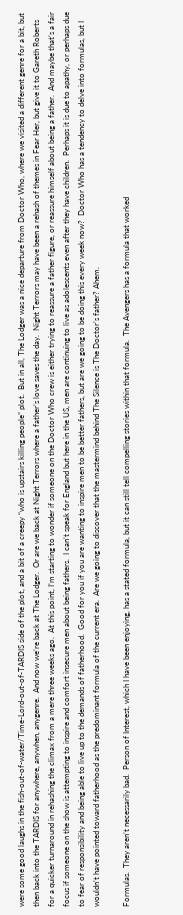were some good laughs in the fish-out-of-water/Time-Lord-out-of-TARDIS side of the plot, and a bit of a creepy “who is upstairs killing people” plot.  But in all, The Lodger was a nice departure from Doctor Who, where we visited a different genre for a bit, but then back into the TARDIS for anywhere, anywhen, anygenre.  And now we’re back at The Lodger.  Or are we back at Night Terrors where a father’s love saves the day.  Night Terrors may have been a rehash of themes in Fear Her, but give it to Gareth Roberts for a quicker turnaround in rehashing the climax from a mere three weeks ago.  At this point, I’m starting to wonder if someone on the Doctor Who crew is either trying to reassure a father figure, or reassure himself about being a father.  And maybe that’s a fair focus if someone on the show is attempting to inspire and comfort insecure men about being fathers.  I can’t speak for England but here in the US, men are continuing to live as adolescents even after they have children.  Perhaps it is due to apathy, or perhaps due to fear of responsibility and being able to live up to the demands of fatherhood.  Good for you if you are wanting to inspire men to be better fathers, but are we going to be doing this every week now?  Doctor Who has a tendency to delve into formulas, but I wouldn’t have pointed toward fatherhood as the predominant formula of the current era.  Are we going to discover that the mastermind behind The Silence is The Doctor’s father? Ahem.

Formulas.  They aren’t necessarily bad.  Person of Interest, which I have been enjoying, has a stated formula, but it can still tell compelling stories within that formula.  The Avengers has a formula that worked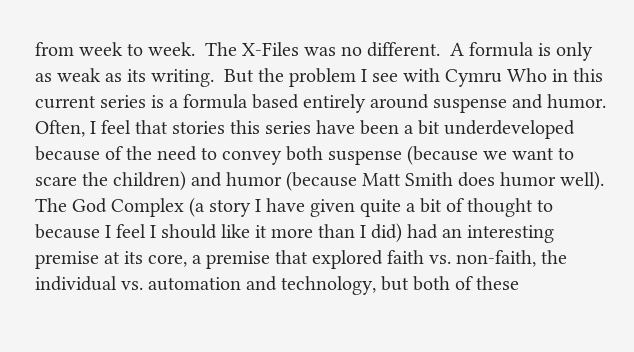from week to week.  The X-Files was no different.  A formula is only as weak as its writing.  But the problem I see with Cymru Who in this current series is a formula based entirely around suspense and humor.  Often, I feel that stories this series have been a bit underdeveloped because of the need to convey both suspense (because we want to scare the children) and humor (because Matt Smith does humor well).  The God Complex (a story I have given quite a bit of thought to because I feel I should like it more than I did) had an interesting premise at its core, a premise that explored faith vs. non-faith, the individual vs. automation and technology, but both of these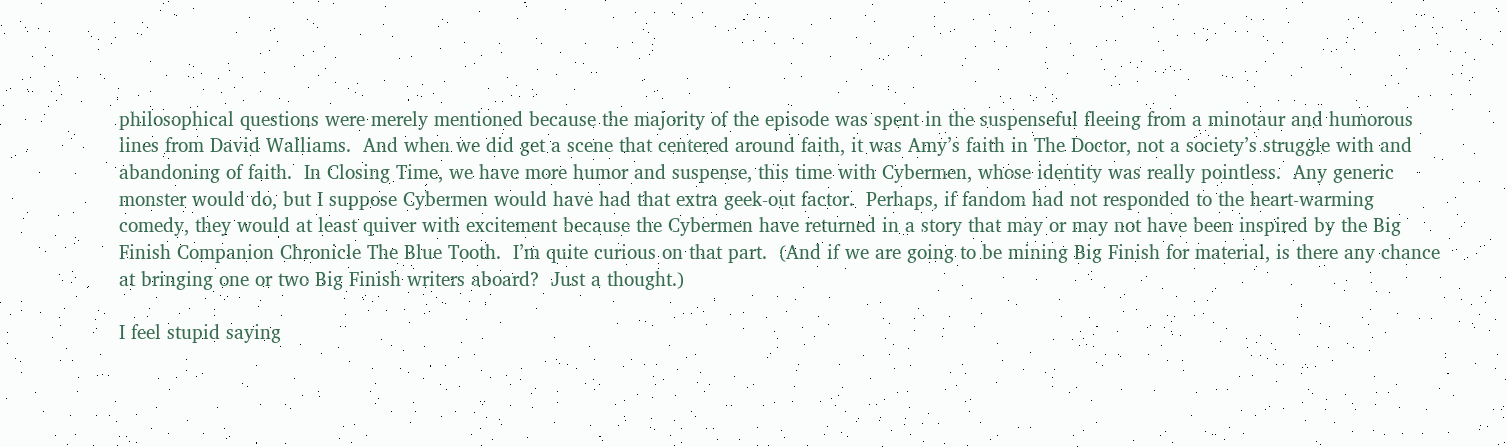philosophical questions were merely mentioned because the majority of the episode was spent in the suspenseful fleeing from a minotaur and humorous lines from David Walliams.  And when we did get a scene that centered around faith, it was Amy’s faith in The Doctor, not a society’s struggle with and abandoning of faith.  In Closing Time, we have more humor and suspense, this time with Cybermen, whose identity was really pointless.  Any generic monster would do, but I suppose Cybermen would have had that extra geek-out factor.  Perhaps, if fandom had not responded to the heart-warming comedy, they would at least quiver with excitement because the Cybermen have returned in a story that may or may not have been inspired by the Big Finish Companion Chronicle The Blue Tooth.  I’m quite curious on that part.  (And if we are going to be mining Big Finish for material, is there any chance at bringing one or two Big Finish writers aboard?  Just a thought.)

I feel stupid saying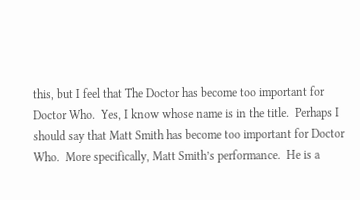this, but I feel that The Doctor has become too important for Doctor Who.  Yes, I know whose name is in the title.  Perhaps I should say that Matt Smith has become too important for Doctor Who.  More specifically, Matt Smith’s performance.  He is a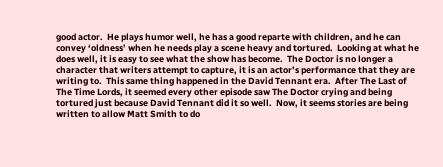good actor.  He plays humor well, he has a good reparte with children, and he can convey ‘oldness’ when he needs play a scene heavy and tortured.  Looking at what he does well, it is easy to see what the show has become.  The Doctor is no longer a character that writers attempt to capture, it is an actor’s performance that they are writing to.  This same thing happened in the David Tennant era.  After The Last of The Time Lords, it seemed every other episode saw The Doctor crying and being tortured just because David Tennant did it so well.  Now, it seems stories are being written to allow Matt Smith to do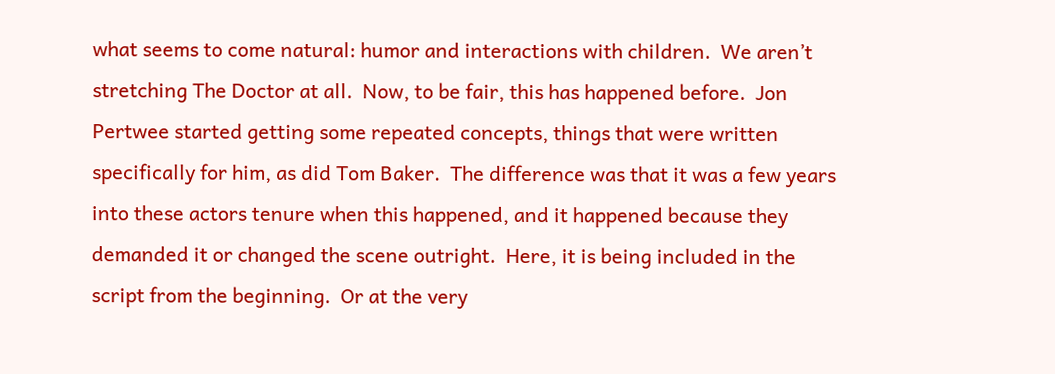what seems to come natural: humor and interactions with children.  We aren’t stretching The Doctor at all.  Now, to be fair, this has happened before.  Jon Pertwee started getting some repeated concepts, things that were written specifically for him, as did Tom Baker.  The difference was that it was a few years into these actors tenure when this happened, and it happened because they demanded it or changed the scene outright.  Here, it is being included in the script from the beginning.  Or at the very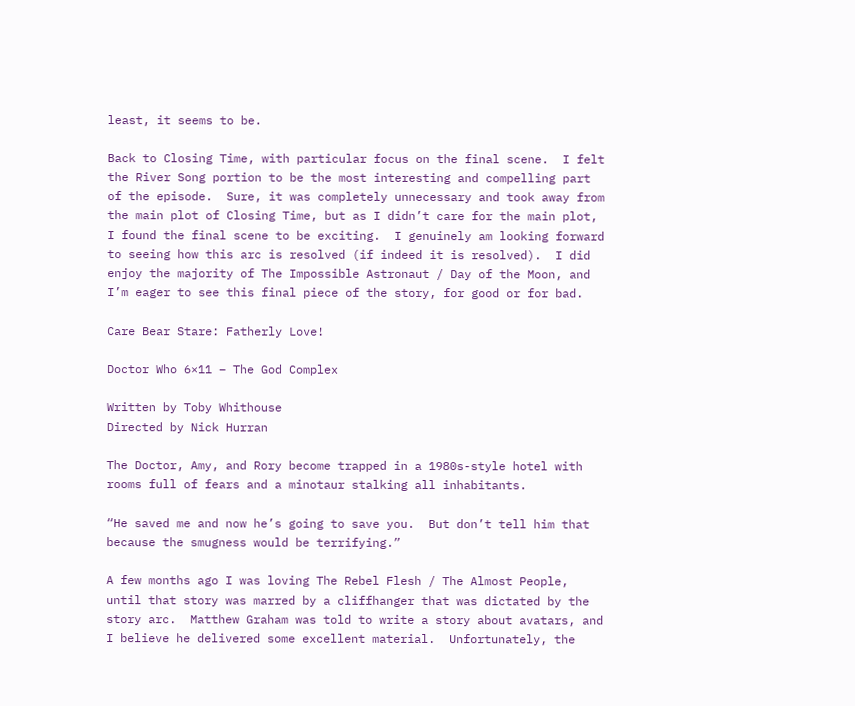least, it seems to be.

Back to Closing Time, with particular focus on the final scene.  I felt the River Song portion to be the most interesting and compelling part of the episode.  Sure, it was completely unnecessary and took away from the main plot of Closing Time, but as I didn’t care for the main plot, I found the final scene to be exciting.  I genuinely am looking forward to seeing how this arc is resolved (if indeed it is resolved).  I did enjoy the majority of The Impossible Astronaut / Day of the Moon, and I’m eager to see this final piece of the story, for good or for bad.

Care Bear Stare: Fatherly Love!

Doctor Who 6×11 – The God Complex

Written by Toby Whithouse
Directed by Nick Hurran

The Doctor, Amy, and Rory become trapped in a 1980s-style hotel with rooms full of fears and a minotaur stalking all inhabitants.

“He saved me and now he’s going to save you.  But don’t tell him that because the smugness would be terrifying.”

A few months ago I was loving The Rebel Flesh / The Almost People, until that story was marred by a cliffhanger that was dictated by the story arc.  Matthew Graham was told to write a story about avatars, and I believe he delivered some excellent material.  Unfortunately, the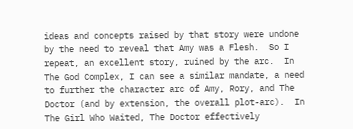ideas and concepts raised by that story were undone by the need to reveal that Amy was a Flesh.  So I repeat, an excellent story, ruined by the arc.  In The God Complex, I can see a similar mandate, a need to further the character arc of Amy, Rory, and The Doctor (and by extension, the overall plot-arc).  In The Girl Who Waited, The Doctor effectively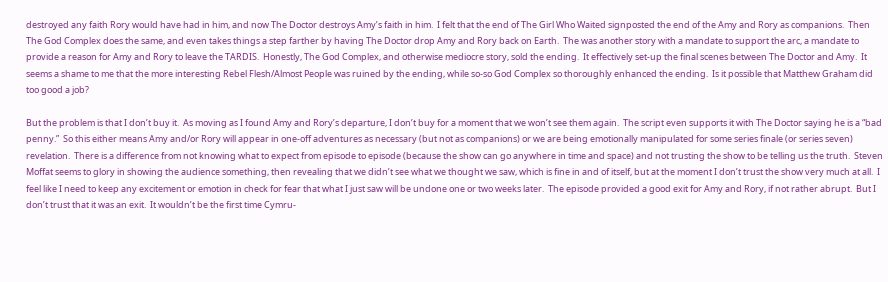destroyed any faith Rory would have had in him, and now The Doctor destroys Amy’s faith in him.  I felt that the end of The Girl Who Waited signposted the end of the Amy and Rory as companions.  Then The God Complex does the same, and even takes things a step farther by having The Doctor drop Amy and Rory back on Earth.  The was another story with a mandate to support the arc, a mandate to provide a reason for Amy and Rory to leave the TARDIS.  Honestly, The God Complex, and otherwise mediocre story, sold the ending.  It effectively set-up the final scenes between The Doctor and Amy.  It seems a shame to me that the more interesting Rebel Flesh/Almost People was ruined by the ending, while so-so God Complex so thoroughly enhanced the ending.  Is it possible that Matthew Graham did too good a job?

But the problem is that I don’t buy it.  As moving as I found Amy and Rory’s departure, I don’t buy for a moment that we won’t see them again.  The script even supports it with The Doctor saying he is a “bad penny.”  So this either means Amy and/or Rory will appear in one-off adventures as necessary (but not as companions) or we are being emotionally manipulated for some series finale (or series seven) revelation.  There is a difference from not knowing what to expect from episode to episode (because the show can go anywhere in time and space) and not trusting the show to be telling us the truth.  Steven Moffat seems to glory in showing the audience something, then revealing that we didn’t see what we thought we saw, which is fine in and of itself, but at the moment I don’t trust the show very much at all.  I feel like I need to keep any excitement or emotion in check for fear that what I just saw will be undone one or two weeks later.  The episode provided a good exit for Amy and Rory, if not rather abrupt.  But I don’t trust that it was an exit.  It wouldn’t be the first time Cymru-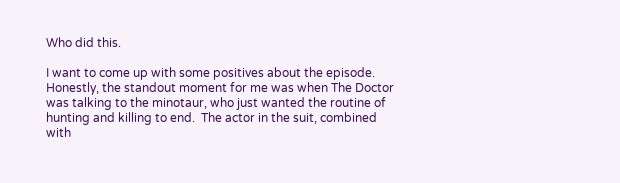Who did this.

I want to come up with some positives about the episode.  Honestly, the standout moment for me was when The Doctor was talking to the minotaur, who just wanted the routine of hunting and killing to end.  The actor in the suit, combined with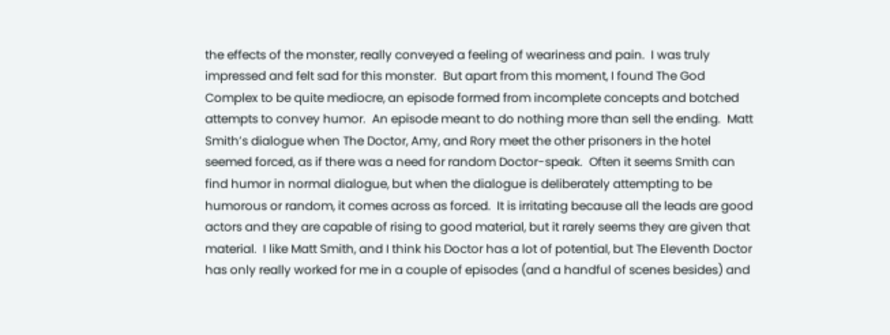the effects of the monster, really conveyed a feeling of weariness and pain.  I was truly impressed and felt sad for this monster.  But apart from this moment, I found The God Complex to be quite mediocre, an episode formed from incomplete concepts and botched attempts to convey humor.  An episode meant to do nothing more than sell the ending.  Matt Smith’s dialogue when The Doctor, Amy, and Rory meet the other prisoners in the hotel seemed forced, as if there was a need for random Doctor-speak.  Often it seems Smith can find humor in normal dialogue, but when the dialogue is deliberately attempting to be humorous or random, it comes across as forced.  It is irritating because all the leads are good actors and they are capable of rising to good material, but it rarely seems they are given that material.  I like Matt Smith, and I think his Doctor has a lot of potential, but The Eleventh Doctor has only really worked for me in a couple of episodes (and a handful of scenes besides) and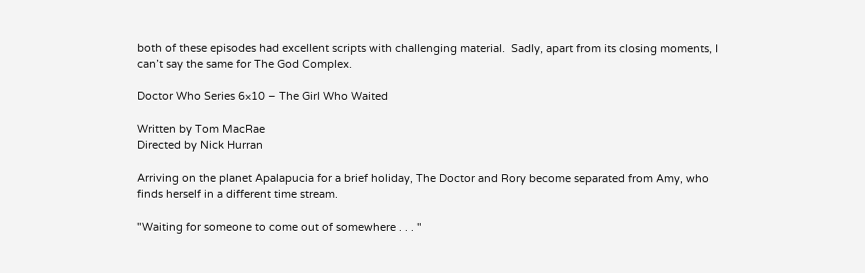both of these episodes had excellent scripts with challenging material.  Sadly, apart from its closing moments, I can’t say the same for The God Complex.

Doctor Who Series 6×10 – The Girl Who Waited

Written by Tom MacRae
Directed by Nick Hurran

Arriving on the planet Apalapucia for a brief holiday, The Doctor and Rory become separated from Amy, who finds herself in a different time stream.

"Waiting for someone to come out of somewhere . . . "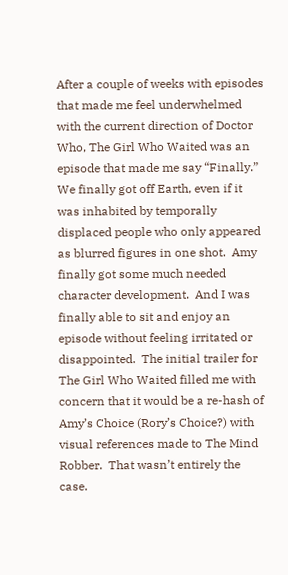After a couple of weeks with episodes that made me feel underwhelmed with the current direction of Doctor Who, The Girl Who Waited was an episode that made me say “Finally.”  We finally got off Earth, even if it was inhabited by temporally displaced people who only appeared as blurred figures in one shot.  Amy finally got some much needed character development.  And I was finally able to sit and enjoy an episode without feeling irritated or disappointed.  The initial trailer for The Girl Who Waited filled me with concern that it would be a re-hash of Amy’s Choice (Rory’s Choice?) with visual references made to The Mind Robber.  That wasn’t entirely the case.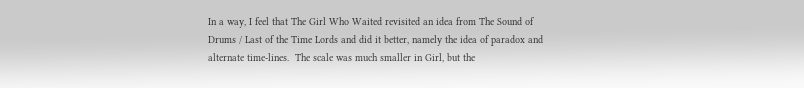In a way, I feel that The Girl Who Waited revisited an idea from The Sound of Drums / Last of the Time Lords and did it better, namely the idea of paradox and alternate time-lines.  The scale was much smaller in Girl, but the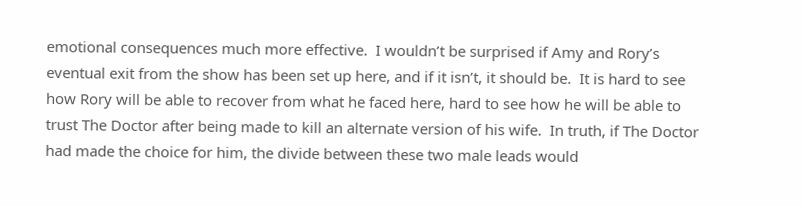emotional consequences much more effective.  I wouldn’t be surprised if Amy and Rory’s eventual exit from the show has been set up here, and if it isn’t, it should be.  It is hard to see how Rory will be able to recover from what he faced here, hard to see how he will be able to trust The Doctor after being made to kill an alternate version of his wife.  In truth, if The Doctor had made the choice for him, the divide between these two male leads would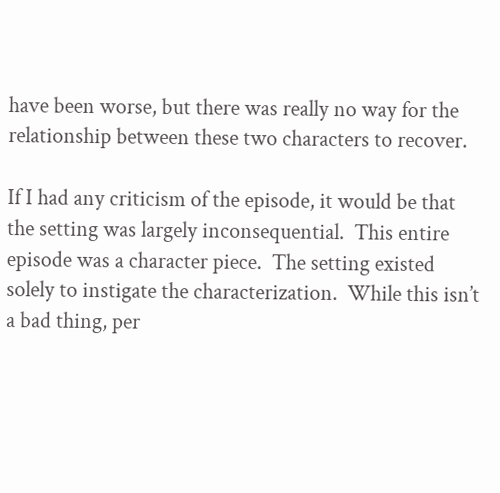have been worse, but there was really no way for the relationship between these two characters to recover.

If I had any criticism of the episode, it would be that the setting was largely inconsequential.  This entire episode was a character piece.  The setting existed solely to instigate the characterization.  While this isn’t a bad thing, per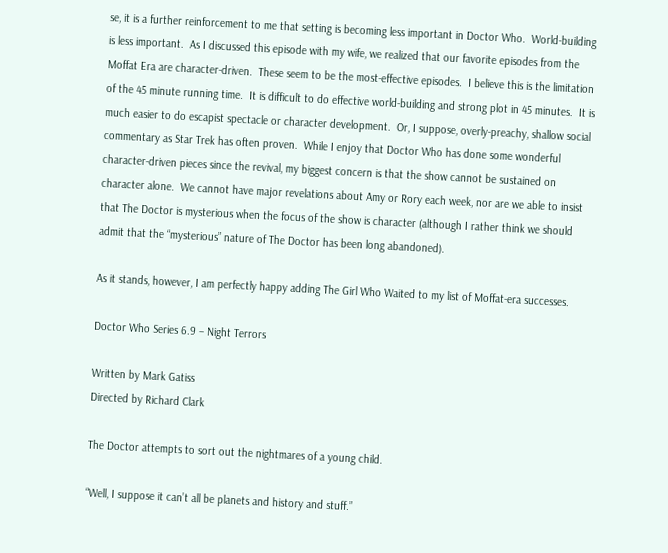se, it is a further reinforcement to me that setting is becoming less important in Doctor Who.  World-building is less important.  As I discussed this episode with my wife, we realized that our favorite episodes from the Moffat Era are character-driven.  These seem to be the most-effective episodes.  I believe this is the limitation of the 45 minute running time.  It is difficult to do effective world-building and strong plot in 45 minutes.  It is much easier to do escapist spectacle or character development.  Or, I suppose, overly-preachy, shallow social commentary as Star Trek has often proven.  While I enjoy that Doctor Who has done some wonderful character-driven pieces since the revival, my biggest concern is that the show cannot be sustained on character alone.  We cannot have major revelations about Amy or Rory each week, nor are we able to insist that The Doctor is mysterious when the focus of the show is character (although I rather think we should admit that the “mysterious” nature of The Doctor has been long abandoned).

As it stands, however, I am perfectly happy adding The Girl Who Waited to my list of Moffat-era successes.

Doctor Who Series 6.9 – Night Terrors

Written by Mark Gatiss
Directed by Richard Clark

The Doctor attempts to sort out the nightmares of a young child.

“Well, I suppose it can’t all be planets and history and stuff.”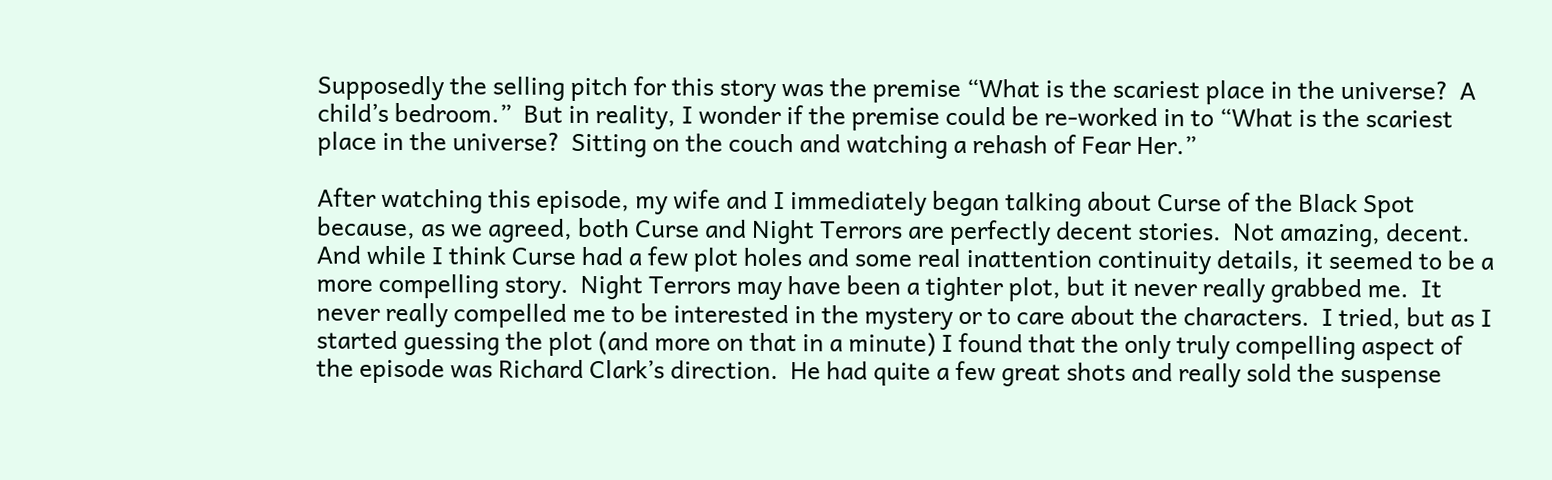Supposedly the selling pitch for this story was the premise “What is the scariest place in the universe?  A child’s bedroom.”  But in reality, I wonder if the premise could be re-worked in to “What is the scariest place in the universe?  Sitting on the couch and watching a rehash of Fear Her.”

After watching this episode, my wife and I immediately began talking about Curse of the Black Spot because, as we agreed, both Curse and Night Terrors are perfectly decent stories.  Not amazing, decent.  And while I think Curse had a few plot holes and some real inattention continuity details, it seemed to be a more compelling story.  Night Terrors may have been a tighter plot, but it never really grabbed me.  It never really compelled me to be interested in the mystery or to care about the characters.  I tried, but as I started guessing the plot (and more on that in a minute) I found that the only truly compelling aspect of the episode was Richard Clark’s direction.  He had quite a few great shots and really sold the suspense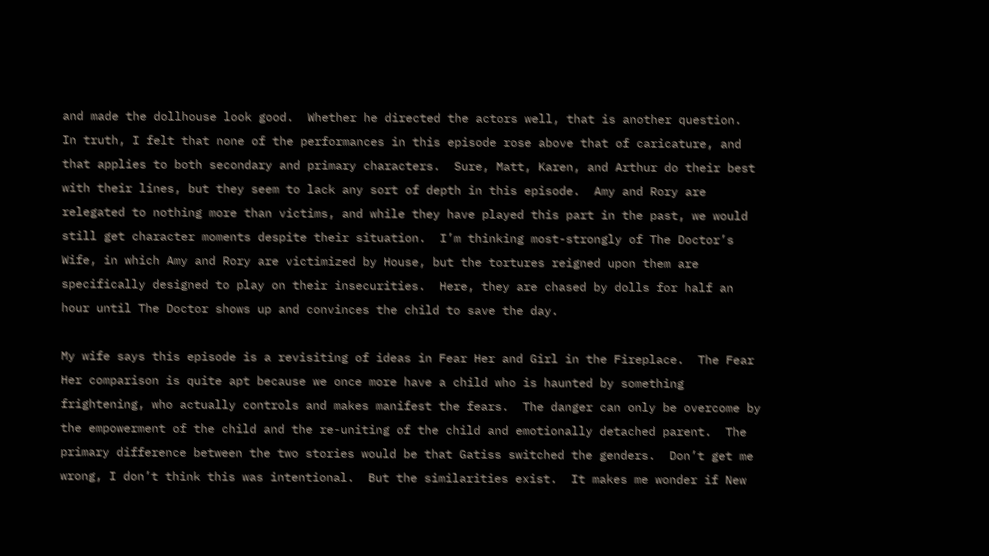and made the dollhouse look good.  Whether he directed the actors well, that is another question.  In truth, I felt that none of the performances in this episode rose above that of caricature, and that applies to both secondary and primary characters.  Sure, Matt, Karen, and Arthur do their best with their lines, but they seem to lack any sort of depth in this episode.  Amy and Rory are relegated to nothing more than victims, and while they have played this part in the past, we would still get character moments despite their situation.  I’m thinking most-strongly of The Doctor’s Wife, in which Amy and Rory are victimized by House, but the tortures reigned upon them are specifically designed to play on their insecurities.  Here, they are chased by dolls for half an hour until The Doctor shows up and convinces the child to save the day.

My wife says this episode is a revisiting of ideas in Fear Her and Girl in the Fireplace.  The Fear Her comparison is quite apt because we once more have a child who is haunted by something frightening, who actually controls and makes manifest the fears.  The danger can only be overcome by the empowerment of the child and the re-uniting of the child and emotionally detached parent.  The primary difference between the two stories would be that Gatiss switched the genders.  Don’t get me wrong, I don’t think this was intentional.  But the similarities exist.  It makes me wonder if New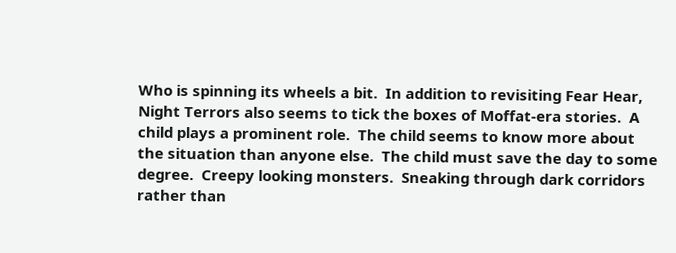Who is spinning its wheels a bit.  In addition to revisiting Fear Hear, Night Terrors also seems to tick the boxes of Moffat-era stories.  A child plays a prominent role.  The child seems to know more about the situation than anyone else.  The child must save the day to some degree.  Creepy looking monsters.  Sneaking through dark corridors rather than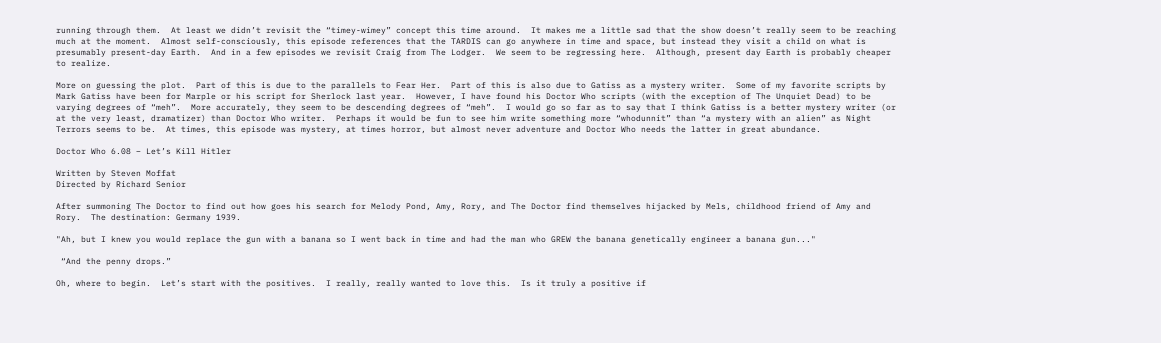running through them.  At least we didn’t revisit the “timey-wimey” concept this time around.  It makes me a little sad that the show doesn’t really seem to be reaching much at the moment.  Almost self-consciously, this episode references that the TARDIS can go anywhere in time and space, but instead they visit a child on what is presumably present-day Earth.  And in a few episodes we revisit Craig from The Lodger.  We seem to be regressing here.  Although, present day Earth is probably cheaper to realize.

More on guessing the plot.  Part of this is due to the parallels to Fear Her.  Part of this is also due to Gatiss as a mystery writer.  Some of my favorite scripts by Mark Gatiss have been for Marple or his script for Sherlock last year.  However, I have found his Doctor Who scripts (with the exception of The Unquiet Dead) to be varying degrees of “meh”.  More accurately, they seem to be descending degrees of “meh”.  I would go so far as to say that I think Gatiss is a better mystery writer (or at the very least, dramatizer) than Doctor Who writer.  Perhaps it would be fun to see him write something more “whodunnit” than “a mystery with an alien” as Night Terrors seems to be.  At times, this episode was mystery, at times horror, but almost never adventure and Doctor Who needs the latter in great abundance.

Doctor Who 6.08 – Let’s Kill Hitler

Written by Steven Moffat
Directed by Richard Senior

After summoning The Doctor to find out how goes his search for Melody Pond, Amy, Rory, and The Doctor find themselves hijacked by Mels, childhood friend of Amy and Rory.  The destination: Germany 1939.

"Ah, but I knew you would replace the gun with a banana so I went back in time and had the man who GREW the banana genetically engineer a banana gun..."

 “And the penny drops.”

Oh, where to begin.  Let’s start with the positives.  I really, really wanted to love this.  Is it truly a positive if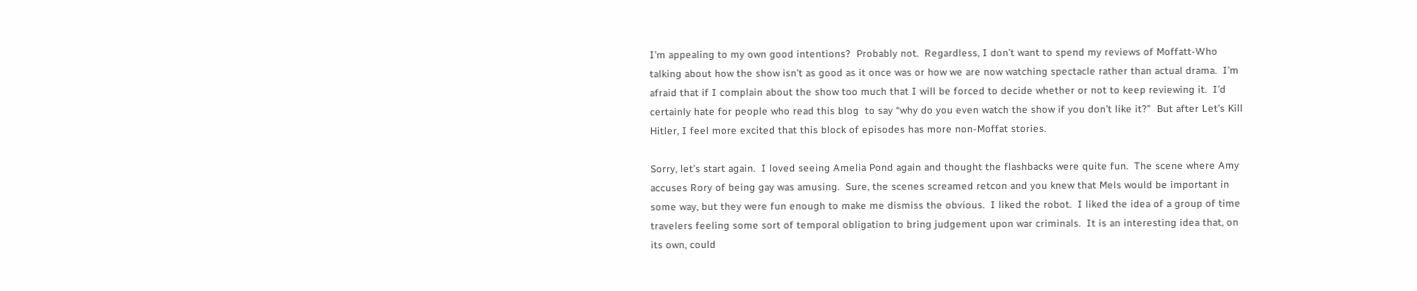I’m appealing to my own good intentions?  Probably not.  Regardless, I don’t want to spend my reviews of Moffatt-Who talking about how the show isn’t as good as it once was or how we are now watching spectacle rather than actual drama.  I’m afraid that if I complain about the show too much that I will be forced to decide whether or not to keep reviewing it.  I’d certainly hate for people who read this blog  to say “why do you even watch the show if you don’t like it?”  But after Let’s Kill Hitler, I feel more excited that this block of episodes has more non-Moffat stories.

Sorry, let’s start again.  I loved seeing Amelia Pond again and thought the flashbacks were quite fun.  The scene where Amy accuses Rory of being gay was amusing.  Sure, the scenes screamed retcon and you knew that Mels would be important in some way, but they were fun enough to make me dismiss the obvious.  I liked the robot.  I liked the idea of a group of time travelers feeling some sort of temporal obligation to bring judgement upon war criminals.  It is an interesting idea that, on its own, could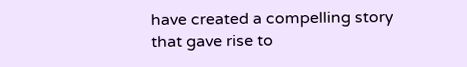have created a compelling story that gave rise to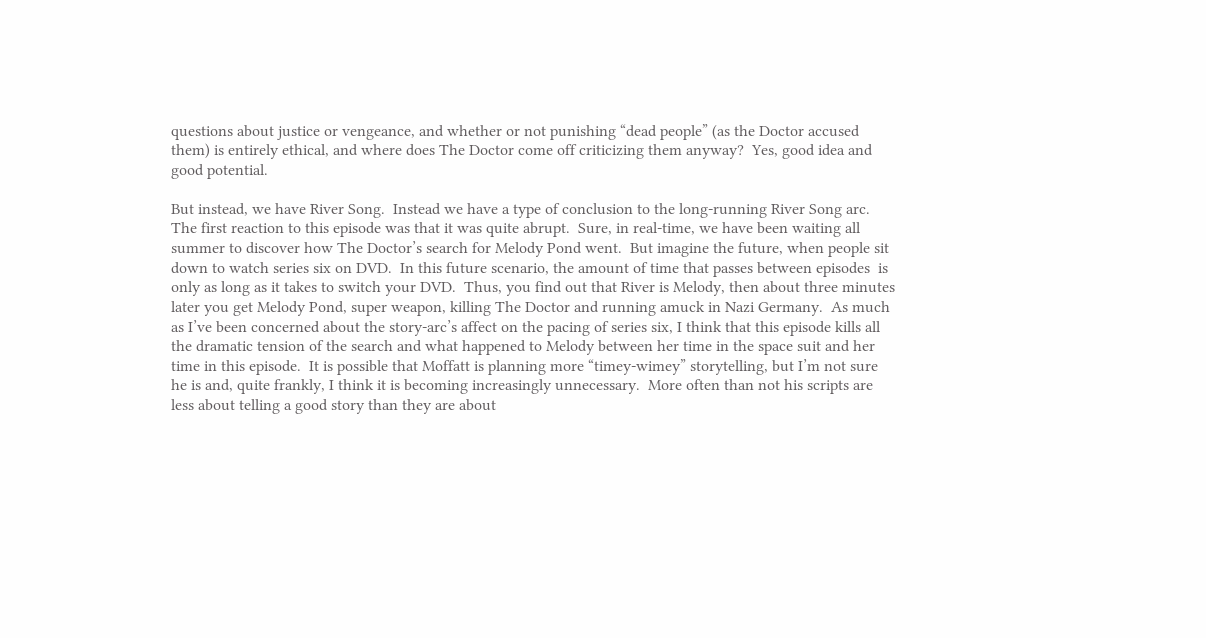questions about justice or vengeance, and whether or not punishing “dead people” (as the Doctor accused them) is entirely ethical, and where does The Doctor come off criticizing them anyway?  Yes, good idea and good potential.

But instead, we have River Song.  Instead we have a type of conclusion to the long-running River Song arc.  The first reaction to this episode was that it was quite abrupt.  Sure, in real-time, we have been waiting all summer to discover how The Doctor’s search for Melody Pond went.  But imagine the future, when people sit down to watch series six on DVD.  In this future scenario, the amount of time that passes between episodes  is only as long as it takes to switch your DVD.  Thus, you find out that River is Melody, then about three minutes later you get Melody Pond, super weapon, killing The Doctor and running amuck in Nazi Germany.  As much as I’ve been concerned about the story-arc’s affect on the pacing of series six, I think that this episode kills all the dramatic tension of the search and what happened to Melody between her time in the space suit and her time in this episode.  It is possible that Moffatt is planning more “timey-wimey” storytelling, but I’m not sure he is and, quite frankly, I think it is becoming increasingly unnecessary.  More often than not his scripts are less about telling a good story than they are about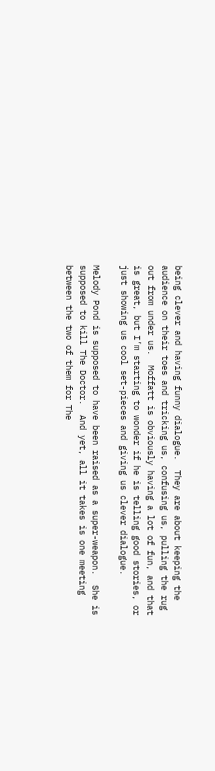being clever and having funny dialogue.  They are about keeping the audience on their toes and tricking us, confusing us, pulling the rug out from under us.  Moffatt is obviously having a lot of fun, and that is great, but I’m starting to wonder if he is telling good stories, or just showing us cool set-pieces and giving us clever dialogue.

Melody Pond is supposed to have been raised as a super-weapon.  She is supposed to kill The Doctor.  And yet, all it takes is one meeting between the two of them for The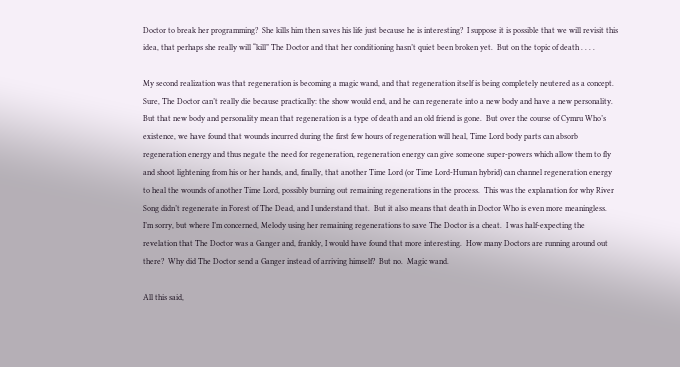Doctor to break her programming?  She kills him then saves his life just because he is interesting?  I suppose it is possible that we will revisit this idea, that perhaps she really will “kill” The Doctor and that her conditioning hasn’t quiet been broken yet.  But on the topic of death . . . .

My second realization was that regeneration is becoming a magic wand, and that regeneration itself is being completely neutered as a concept.  Sure, The Doctor can’t really die because practically: the show would end, and he can regenerate into a new body and have a new personality.  But that new body and personality mean that regeneration is a type of death and an old friend is gone.  But over the course of Cymru Who’s existence, we have found that wounds incurred during the first few hours of regeneration will heal, Time Lord body parts can absorb regeneration energy and thus negate the need for regeneration, regeneration energy can give someone super-powers which allow them to fly and shoot lightening from his or her hands, and, finally, that another Time Lord (or Time Lord-Human hybrid) can channel regeneration energy to heal the wounds of another Time Lord, possibly burning out remaining regenerations in the process.  This was the explanation for why River Song didn’t regenerate in Forest of The Dead, and I understand that.  But it also means that death in Doctor Who is even more meaningless.  I’m sorry, but where I’m concerned, Melody using her remaining regenerations to save The Doctor is a cheat.  I was half-expecting the revelation that The Doctor was a Ganger and, frankly, I would have found that more interesting.  How many Doctors are running around out there?  Why did The Doctor send a Ganger instead of arriving himself?  But no.  Magic wand.

All this said,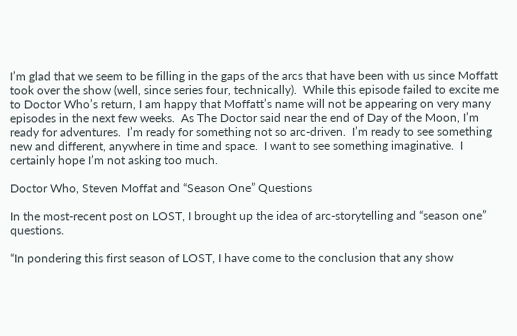I’m glad that we seem to be filling in the gaps of the arcs that have been with us since Moffatt took over the show (well, since series four, technically).  While this episode failed to excite me to Doctor Who’s return, I am happy that Moffatt’s name will not be appearing on very many episodes in the next few weeks.  As The Doctor said near the end of Day of the Moon, I’m ready for adventures.  I’m ready for something not so arc-driven.  I’m ready to see something new and different, anywhere in time and space.  I want to see something imaginative.  I certainly hope I’m not asking too much.

Doctor Who, Steven Moffat and “Season One” Questions

In the most-recent post on LOST, I brought up the idea of arc-storytelling and “season one” questions.

“In pondering this first season of LOST, I have come to the conclusion that any show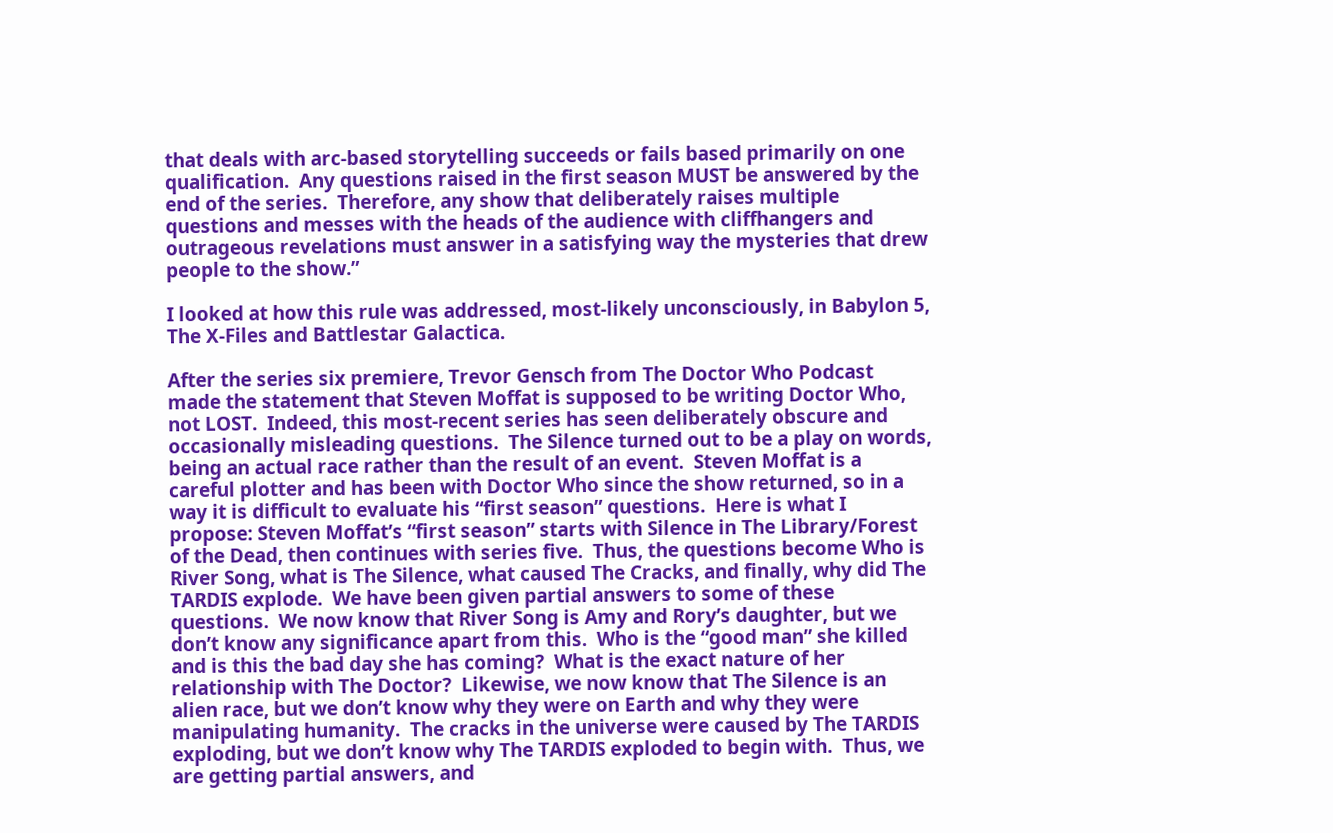that deals with arc-based storytelling succeeds or fails based primarily on one qualification.  Any questions raised in the first season MUST be answered by the end of the series.  Therefore, any show that deliberately raises multiple questions and messes with the heads of the audience with cliffhangers and outrageous revelations must answer in a satisfying way the mysteries that drew people to the show.”

I looked at how this rule was addressed, most-likely unconsciously, in Babylon 5, The X-Files and Battlestar Galactica.

After the series six premiere, Trevor Gensch from The Doctor Who Podcast made the statement that Steven Moffat is supposed to be writing Doctor Who, not LOST.  Indeed, this most-recent series has seen deliberately obscure and occasionally misleading questions.  The Silence turned out to be a play on words, being an actual race rather than the result of an event.  Steven Moffat is a careful plotter and has been with Doctor Who since the show returned, so in a way it is difficult to evaluate his “first season” questions.  Here is what I propose: Steven Moffat’s “first season” starts with Silence in The Library/Forest of the Dead, then continues with series five.  Thus, the questions become Who is River Song, what is The Silence, what caused The Cracks, and finally, why did The TARDIS explode.  We have been given partial answers to some of these questions.  We now know that River Song is Amy and Rory’s daughter, but we don’t know any significance apart from this.  Who is the “good man” she killed and is this the bad day she has coming?  What is the exact nature of her relationship with The Doctor?  Likewise, we now know that The Silence is an alien race, but we don’t know why they were on Earth and why they were manipulating humanity.  The cracks in the universe were caused by The TARDIS exploding, but we don’t know why The TARDIS exploded to begin with.  Thus, we are getting partial answers, and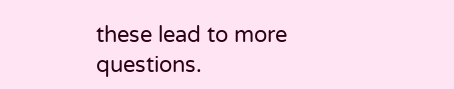these lead to more questions.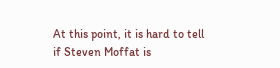At this point, it is hard to tell if Steven Moffat is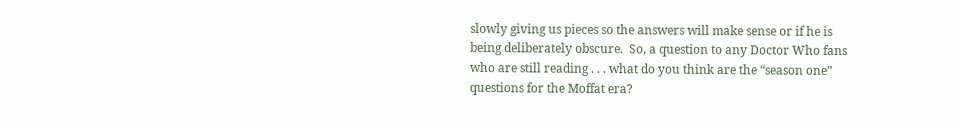slowly giving us pieces so the answers will make sense or if he is being deliberately obscure.  So, a question to any Doctor Who fans who are still reading . . . what do you think are the “season one” questions for the Moffat era?